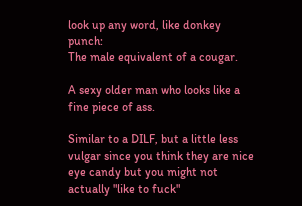look up any word, like donkey punch:
The male equivalent of a cougar.

A sexy older man who looks like a fine piece of ass.

Similar to a DILF, but a little less vulgar since you think they are nice eye candy but you might not actually "like to fuck"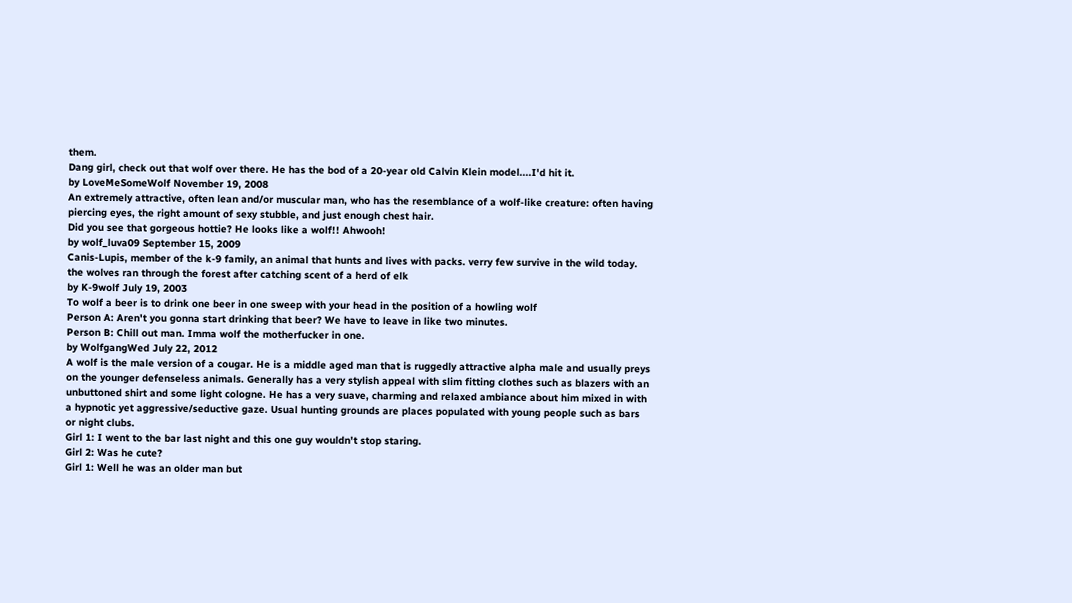them.
Dang girl, check out that wolf over there. He has the bod of a 20-year old Calvin Klein model....I'd hit it.
by LoveMeSomeWolf November 19, 2008
An extremely attractive, often lean and/or muscular man, who has the resemblance of a wolf-like creature: often having piercing eyes, the right amount of sexy stubble, and just enough chest hair.
Did you see that gorgeous hottie? He looks like a wolf!! Ahwooh!
by wolf_luva09 September 15, 2009
Canis-Lupis, member of the k-9 family, an animal that hunts and lives with packs. verry few survive in the wild today.
the wolves ran through the forest after catching scent of a herd of elk
by K-9wolf July 19, 2003
To wolf a beer is to drink one beer in one sweep with your head in the position of a howling wolf
Person A: Aren't you gonna start drinking that beer? We have to leave in like two minutes.
Person B: Chill out man. Imma wolf the motherfucker in one.
by WolfgangWed July 22, 2012
A wolf is the male version of a cougar. He is a middle aged man that is ruggedly attractive alpha male and usually preys on the younger defenseless animals. Generally has a very stylish appeal with slim fitting clothes such as blazers with an unbuttoned shirt and some light cologne. He has a very suave, charming and relaxed ambiance about him mixed in with a hypnotic yet aggressive/seductive gaze. Usual hunting grounds are places populated with young people such as bars or night clubs.
Girl 1: I went to the bar last night and this one guy wouldn't stop staring.
Girl 2: Was he cute?
Girl 1: Well he was an older man but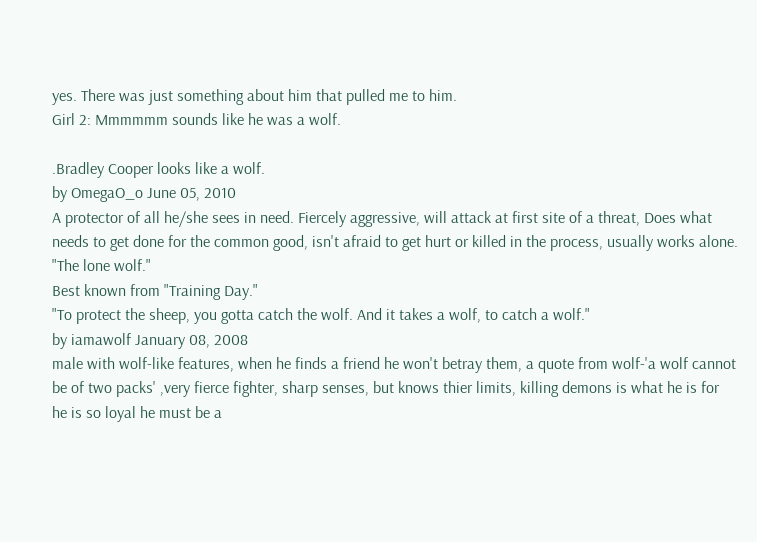yes. There was just something about him that pulled me to him.
Girl 2: Mmmmmm sounds like he was a wolf.

.Bradley Cooper looks like a wolf.
by OmegaO_o June 05, 2010
A protector of all he/she sees in need. Fiercely aggressive, will attack at first site of a threat, Does what needs to get done for the common good, isn't afraid to get hurt or killed in the process, usually works alone.
"The lone wolf."
Best known from "Training Day."
"To protect the sheep, you gotta catch the wolf. And it takes a wolf, to catch a wolf."
by iamawolf January 08, 2008
male with wolf-like features, when he finds a friend he won't betray them, a quote from wolf-'a wolf cannot be of two packs' ,very fierce fighter, sharp senses, but knows thier limits, killing demons is what he is for
he is so loyal he must be a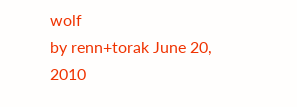wolf
by renn+torak June 20, 2010